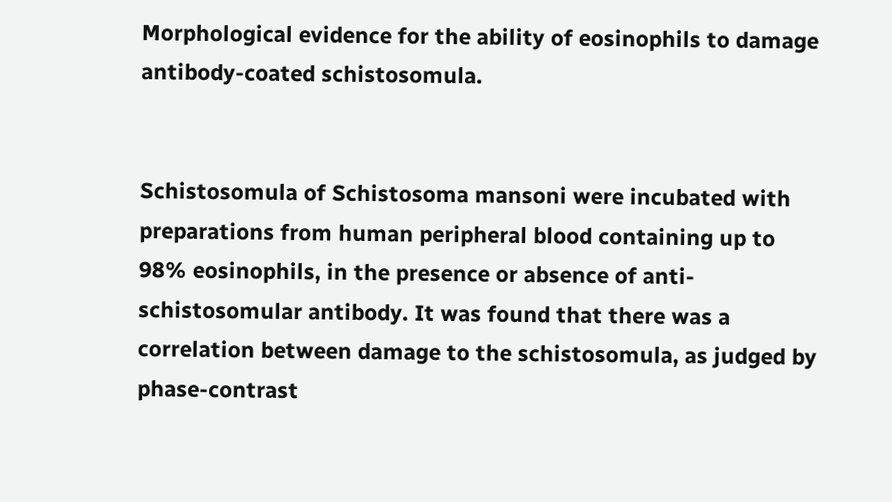Morphological evidence for the ability of eosinophils to damage antibody-coated schistosomula.


Schistosomula of Schistosoma mansoni were incubated with preparations from human peripheral blood containing up to 98% eosinophils, in the presence or absence of anti-schistosomular antibody. It was found that there was a correlation between damage to the schistosomula, as judged by phase-contrast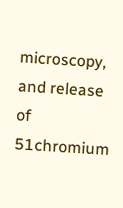microscopy, and release of 51chromium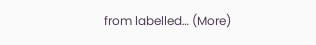from labelled… (More)